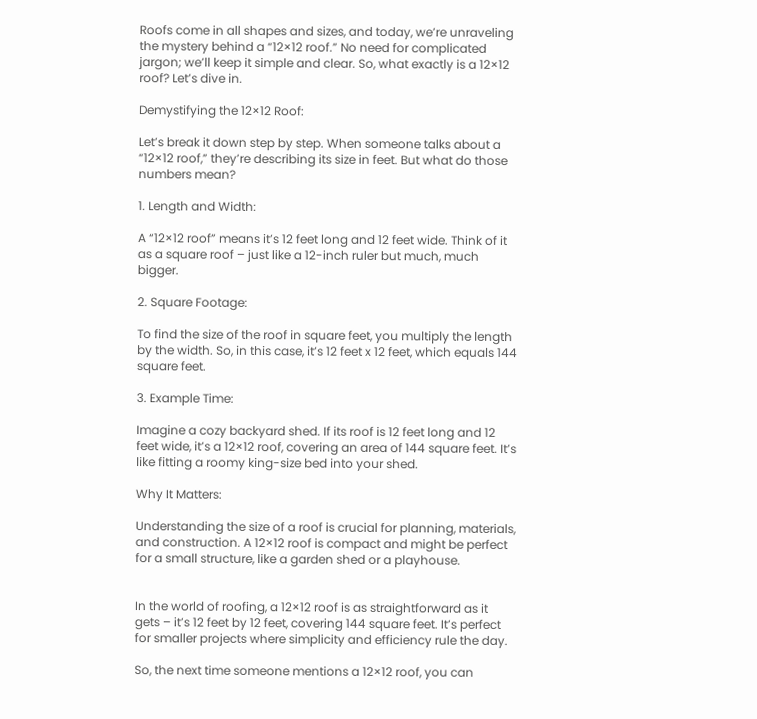Roofs come in all shapes and sizes, and today, we’re unraveling the mystery behind a “12×12 roof.” No need for complicated jargon; we’ll keep it simple and clear. So, what exactly is a 12×12 roof? Let’s dive in.

Demystifying the 12×12 Roof:

Let’s break it down step by step. When someone talks about a “12×12 roof,” they’re describing its size in feet. But what do those numbers mean?

1. Length and Width:

A “12×12 roof” means it’s 12 feet long and 12 feet wide. Think of it as a square roof – just like a 12-inch ruler but much, much bigger.

2. Square Footage:

To find the size of the roof in square feet, you multiply the length by the width. So, in this case, it’s 12 feet x 12 feet, which equals 144 square feet.

3. Example Time:

Imagine a cozy backyard shed. If its roof is 12 feet long and 12 feet wide, it’s a 12×12 roof, covering an area of 144 square feet. It’s like fitting a roomy king-size bed into your shed.

Why It Matters:

Understanding the size of a roof is crucial for planning, materials, and construction. A 12×12 roof is compact and might be perfect for a small structure, like a garden shed or a playhouse.


In the world of roofing, a 12×12 roof is as straightforward as it gets – it’s 12 feet by 12 feet, covering 144 square feet. It’s perfect for smaller projects where simplicity and efficiency rule the day.

So, the next time someone mentions a 12×12 roof, you can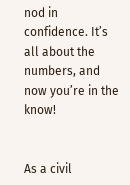nod in confidence. It’s all about the numbers, and now you’re in the know!


As a civil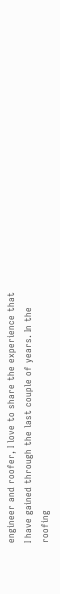engineer and roofer, I love to share the experience that I have gained through the last couple of years. In the roofing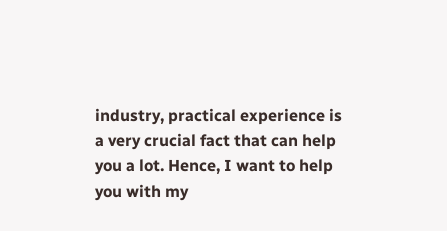industry, practical experience is a very crucial fact that can help you a lot. Hence, I want to help you with my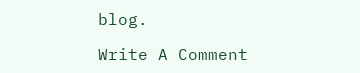blog.

Write A Comment